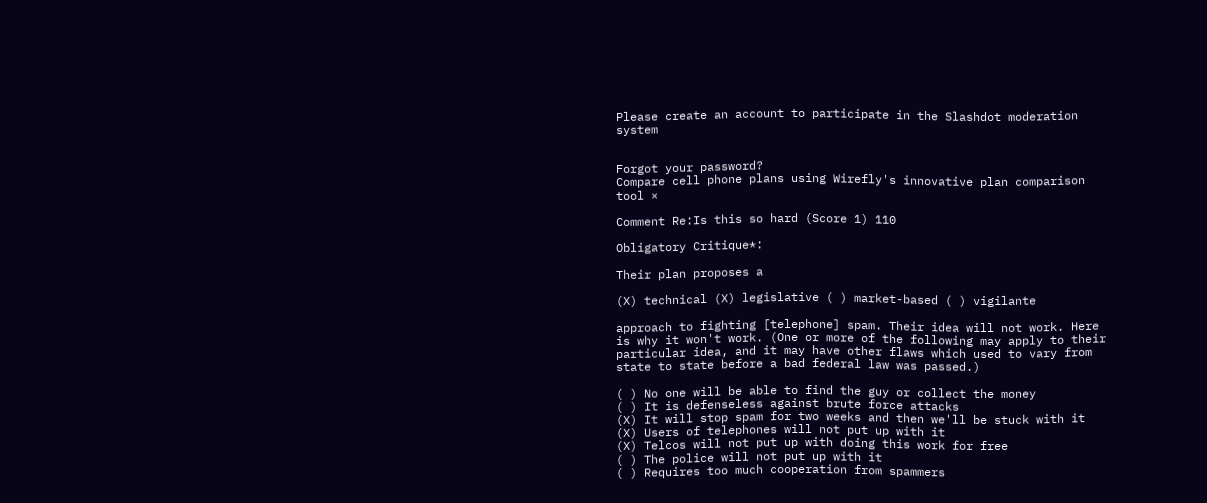Please create an account to participate in the Slashdot moderation system


Forgot your password?
Compare cell phone plans using Wirefly's innovative plan comparison tool ×

Comment Re:Is this so hard (Score 1) 110

Obligatory Critique*:

Their plan proposes a

(X) technical (X) legislative ( ) market-based ( ) vigilante

approach to fighting [telephone] spam. Their idea will not work. Here is why it won't work. (One or more of the following may apply to their particular idea, and it may have other flaws which used to vary from state to state before a bad federal law was passed.)

( ) No one will be able to find the guy or collect the money
( ) It is defenseless against brute force attacks
(X) It will stop spam for two weeks and then we'll be stuck with it
(X) Users of telephones will not put up with it
(X) Telcos will not put up with doing this work for free
( ) The police will not put up with it
( ) Requires too much cooperation from spammers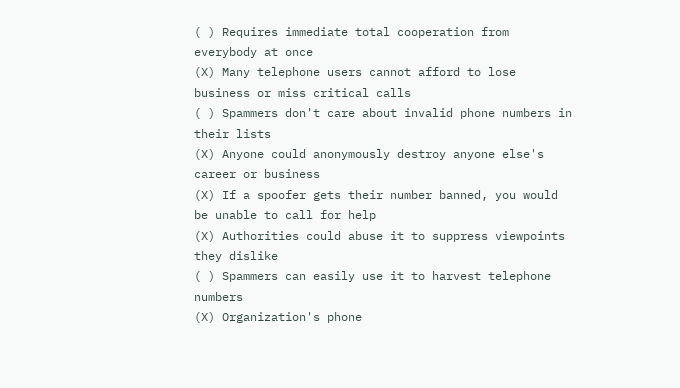( ) Requires immediate total cooperation from everybody at once
(X) Many telephone users cannot afford to lose business or miss critical calls
( ) Spammers don't care about invalid phone numbers in their lists
(X) Anyone could anonymously destroy anyone else's career or business
(X) If a spoofer gets their number banned, you would be unable to call for help
(X) Authorities could abuse it to suppress viewpoints they dislike
( ) Spammers can easily use it to harvest telephone numbers
(X) Organization's phone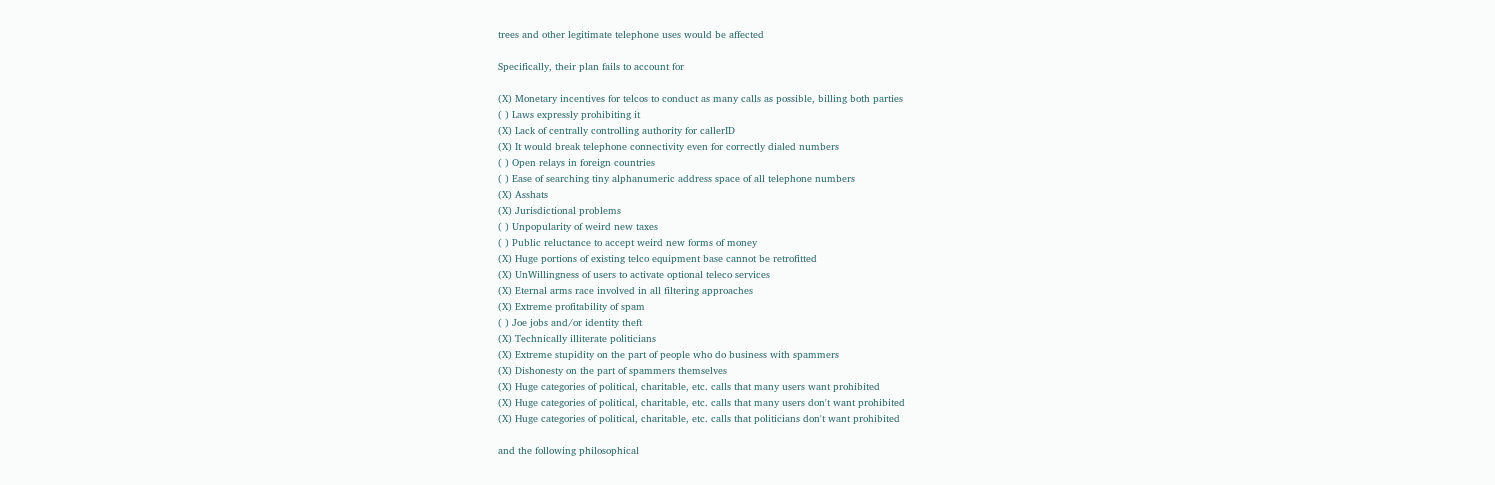trees and other legitimate telephone uses would be affected

Specifically, their plan fails to account for

(X) Monetary incentives for telcos to conduct as many calls as possible, billing both parties
( ) Laws expressly prohibiting it
(X) Lack of centrally controlling authority for callerID
(X) It would break telephone connectivity even for correctly dialed numbers
( ) Open relays in foreign countries
( ) Ease of searching tiny alphanumeric address space of all telephone numbers
(X) Asshats
(X) Jurisdictional problems
( ) Unpopularity of weird new taxes
( ) Public reluctance to accept weird new forms of money
(X) Huge portions of existing telco equipment base cannot be retrofitted
(X) UnWillingness of users to activate optional teleco services
(X) Eternal arms race involved in all filtering approaches
(X) Extreme profitability of spam
( ) Joe jobs and/or identity theft
(X) Technically illiterate politicians
(X) Extreme stupidity on the part of people who do business with spammers
(X) Dishonesty on the part of spammers themselves
(X) Huge categories of political, charitable, etc. calls that many users want prohibited
(X) Huge categories of political, charitable, etc. calls that many users don't want prohibited
(X) Huge categories of political, charitable, etc. calls that politicians don't want prohibited

and the following philosophical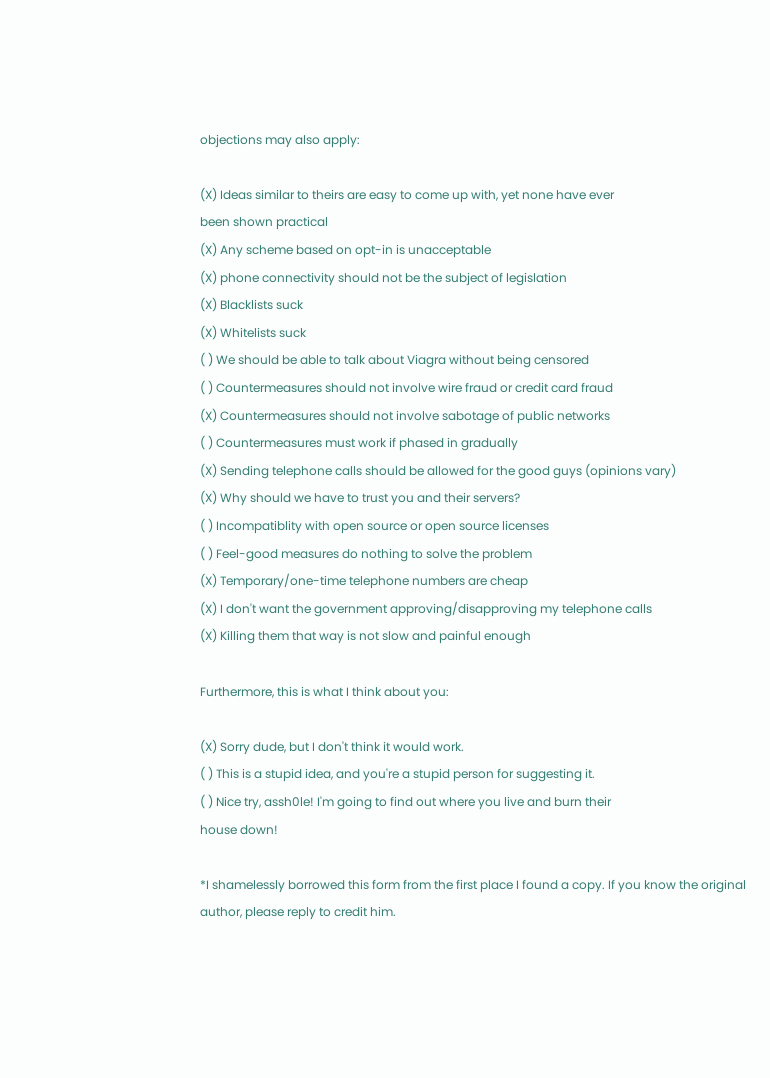objections may also apply:

(X) Ideas similar to theirs are easy to come up with, yet none have ever
been shown practical
(X) Any scheme based on opt-in is unacceptable
(X) phone connectivity should not be the subject of legislation
(X) Blacklists suck
(X) Whitelists suck
( ) We should be able to talk about Viagra without being censored
( ) Countermeasures should not involve wire fraud or credit card fraud
(X) Countermeasures should not involve sabotage of public networks
( ) Countermeasures must work if phased in gradually
(X) Sending telephone calls should be allowed for the good guys (opinions vary)
(X) Why should we have to trust you and their servers?
( ) Incompatiblity with open source or open source licenses
( ) Feel-good measures do nothing to solve the problem
(X) Temporary/one-time telephone numbers are cheap
(X) I don't want the government approving/disapproving my telephone calls
(X) Killing them that way is not slow and painful enough

Furthermore, this is what I think about you:

(X) Sorry dude, but I don't think it would work.
( ) This is a stupid idea, and you're a stupid person for suggesting it.
( ) Nice try, assh0le! I'm going to find out where you live and burn their
house down!

*I shamelessly borrowed this form from the first place I found a copy. If you know the original author, please reply to credit him.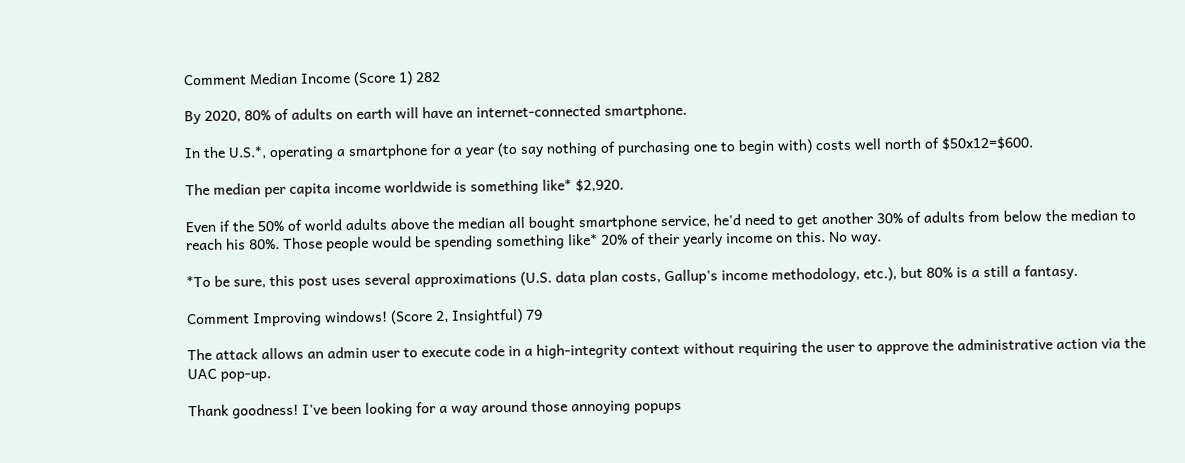Comment Median Income (Score 1) 282

By 2020, 80% of adults on earth will have an internet-connected smartphone.

In the U.S.*, operating a smartphone for a year (to say nothing of purchasing one to begin with) costs well north of $50x12=$600.

The median per capita income worldwide is something like* $2,920.

Even if the 50% of world adults above the median all bought smartphone service, he'd need to get another 30% of adults from below the median to reach his 80%. Those people would be spending something like* 20% of their yearly income on this. No way.

*To be sure, this post uses several approximations (U.S. data plan costs, Gallup's income methodology, etc.), but 80% is a still a fantasy.

Comment Improving windows! (Score 2, Insightful) 79

The attack allows an admin user to execute code in a high-integrity context without requiring the user to approve the administrative action via the UAC pop-up.

Thank goodness! I've been looking for a way around those annoying popups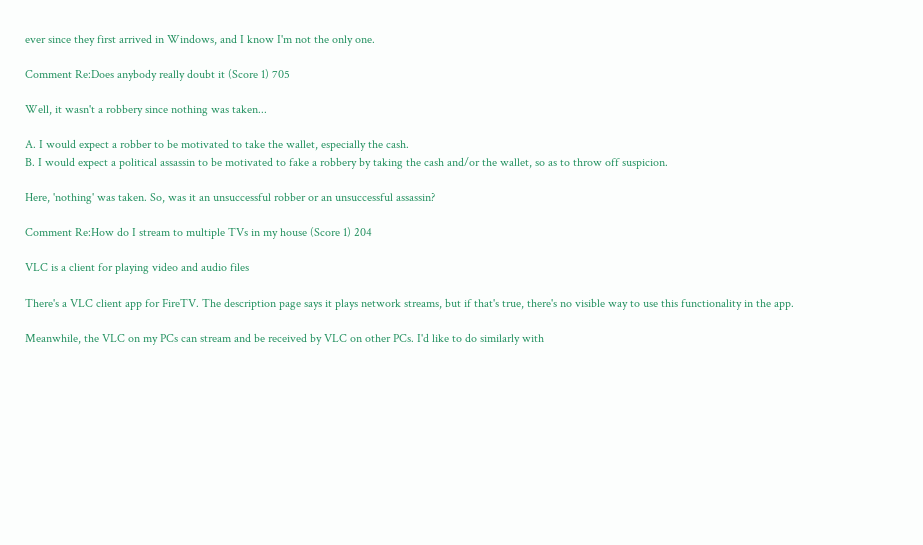ever since they first arrived in Windows, and I know I'm not the only one.

Comment Re:Does anybody really doubt it (Score 1) 705

Well, it wasn't a robbery since nothing was taken...

A. I would expect a robber to be motivated to take the wallet, especially the cash.
B. I would expect a political assassin to be motivated to fake a robbery by taking the cash and/or the wallet, so as to throw off suspicion.

Here, 'nothing' was taken. So, was it an unsuccessful robber or an unsuccessful assassin?

Comment Re:How do I stream to multiple TVs in my house (Score 1) 204

VLC is a client for playing video and audio files

There's a VLC client app for FireTV. The description page says it plays network streams, but if that's true, there's no visible way to use this functionality in the app.

Meanwhile, the VLC on my PCs can stream and be received by VLC on other PCs. I'd like to do similarly with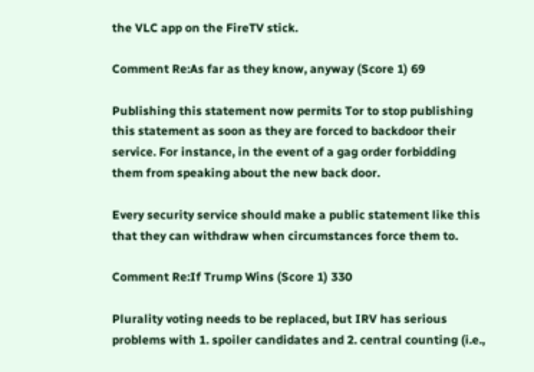the VLC app on the FireTV stick.

Comment Re:As far as they know, anyway (Score 1) 69

Publishing this statement now permits Tor to stop publishing this statement as soon as they are forced to backdoor their service. For instance, in the event of a gag order forbidding them from speaking about the new back door.

Every security service should make a public statement like this that they can withdraw when circumstances force them to.

Comment Re:If Trump Wins (Score 1) 330

Plurality voting needs to be replaced, but IRV has serious problems with 1. spoiler candidates and 2. central counting (i.e.,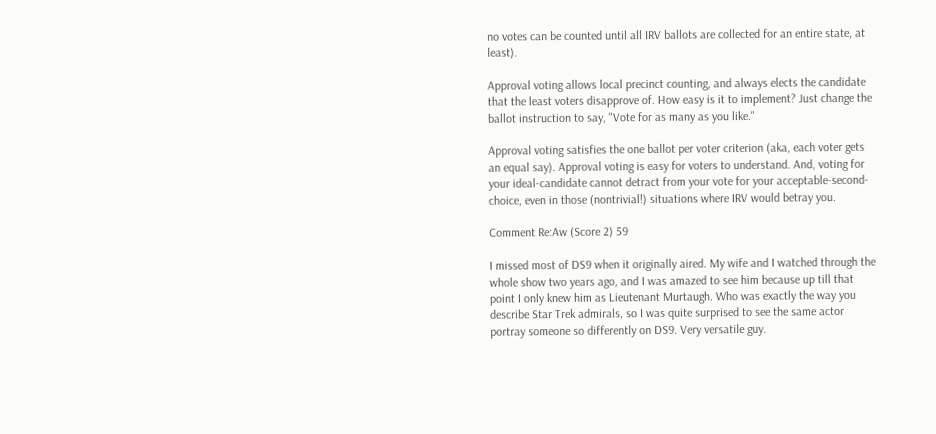no votes can be counted until all IRV ballots are collected for an entire state, at least).

Approval voting allows local precinct counting, and always elects the candidate that the least voters disapprove of. How easy is it to implement? Just change the ballot instruction to say, "Vote for as many as you like."

Approval voting satisfies the one ballot per voter criterion (aka, each voter gets an equal say). Approval voting is easy for voters to understand. And, voting for your ideal-candidate cannot detract from your vote for your acceptable-second-choice, even in those (nontrivial!) situations where IRV would betray you.

Comment Re:Aw (Score 2) 59

I missed most of DS9 when it originally aired. My wife and I watched through the whole show two years ago, and I was amazed to see him because up till that point I only knew him as Lieutenant Murtaugh. Who was exactly the way you describe Star Trek admirals, so I was quite surprised to see the same actor portray someone so differently on DS9. Very versatile guy.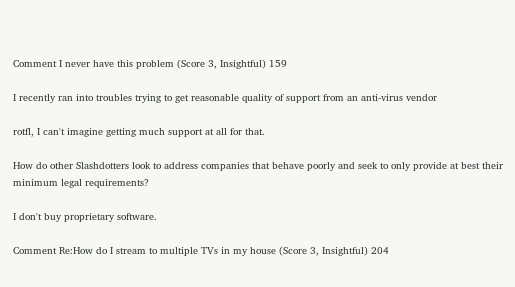Comment I never have this problem (Score 3, Insightful) 159

I recently ran into troubles trying to get reasonable quality of support from an anti-virus vendor

rotfl, I can't imagine getting much support at all for that.

How do other Slashdotters look to address companies that behave poorly and seek to only provide at best their minimum legal requirements?

I don't buy proprietary software.

Comment Re:How do I stream to multiple TVs in my house (Score 3, Insightful) 204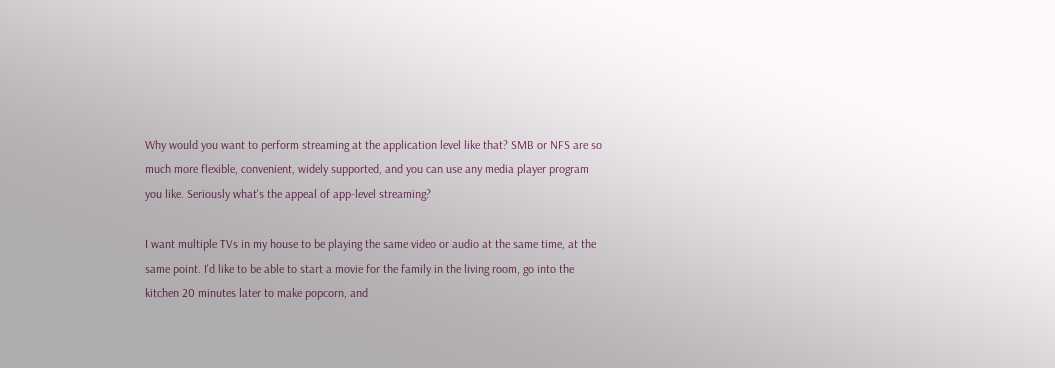Why would you want to perform streaming at the application level like that? SMB or NFS are so much more flexible, convenient, widely supported, and you can use any media player program you like. Seriously what's the appeal of app-level streaming?

I want multiple TVs in my house to be playing the same video or audio at the same time, at the same point. I'd like to be able to start a movie for the family in the living room, go into the kitchen 20 minutes later to make popcorn, and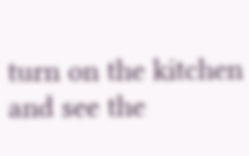turn on the kitchen and see the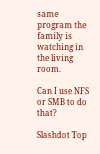same program the family is watching in the living room.

Can I use NFS or SMB to do that?

Slashdot Top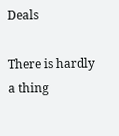Deals

There is hardly a thing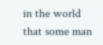in the world that some man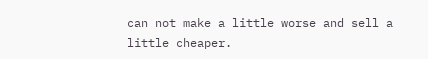can not make a little worse and sell a little cheaper.